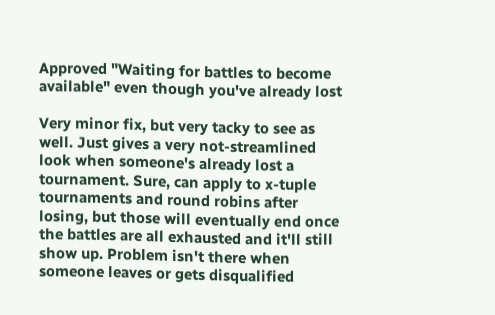Approved "Waiting for battles to become available" even though you've already lost

Very minor fix, but very tacky to see as well. Just gives a very not-streamlined look when someone's already lost a tournament. Sure, can apply to x-tuple tournaments and round robins after losing, but those will eventually end once the battles are all exhausted and it'll still show up. Problem isn't there when someone leaves or gets disqualified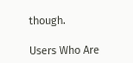though.

Users Who Are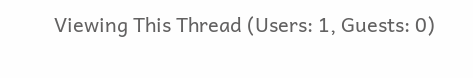Viewing This Thread (Users: 1, Guests: 0)